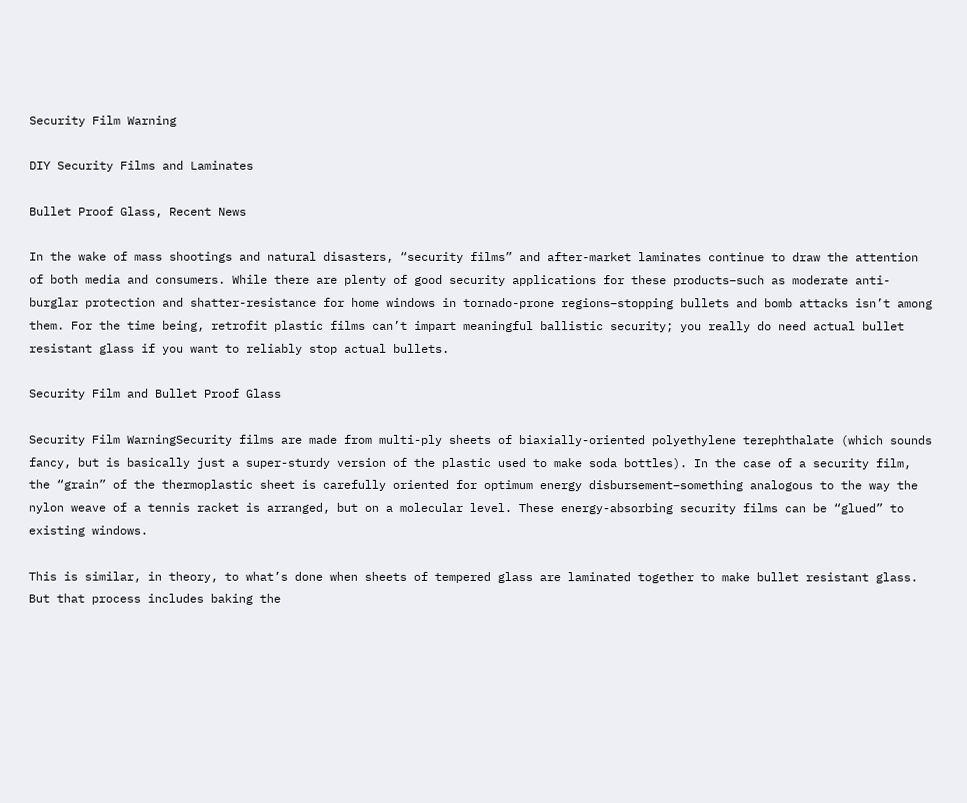Security Film Warning

DIY Security Films and Laminates

Bullet Proof Glass, Recent News

In the wake of mass shootings and natural disasters, “security films” and after-market laminates continue to draw the attention of both media and consumers. While there are plenty of good security applications for these products–such as moderate anti-burglar protection and shatter-resistance for home windows in tornado-prone regions–stopping bullets and bomb attacks isn’t among them. For the time being, retrofit plastic films can’t impart meaningful ballistic security; you really do need actual bullet resistant glass if you want to reliably stop actual bullets.

Security Film and Bullet Proof Glass

Security Film WarningSecurity films are made from multi-ply sheets of biaxially-oriented polyethylene terephthalate (which sounds fancy, but is basically just a super-sturdy version of the plastic used to make soda bottles). In the case of a security film, the “grain” of the thermoplastic sheet is carefully oriented for optimum energy disbursement–something analogous to the way the nylon weave of a tennis racket is arranged, but on a molecular level. These energy-absorbing security films can be “glued” to existing windows.

This is similar, in theory, to what’s done when sheets of tempered glass are laminated together to make bullet resistant glass. But that process includes baking the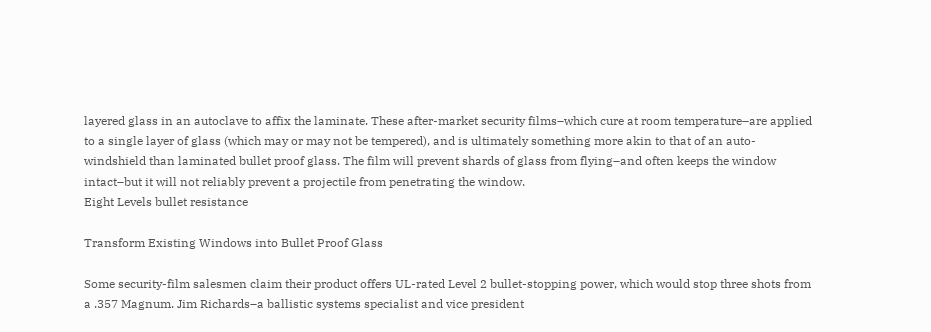layered glass in an autoclave to affix the laminate. These after-market security films–which cure at room temperature–are applied to a single layer of glass (which may or may not be tempered), and is ultimately something more akin to that of an auto-windshield than laminated bullet proof glass. The film will prevent shards of glass from flying–and often keeps the window intact–but it will not reliably prevent a projectile from penetrating the window.
Eight Levels bullet resistance

Transform Existing Windows into Bullet Proof Glass

Some security-film salesmen claim their product offers UL-rated Level 2 bullet-stopping power, which would stop three shots from a .357 Magnum. Jim Richards–a ballistic systems specialist and vice president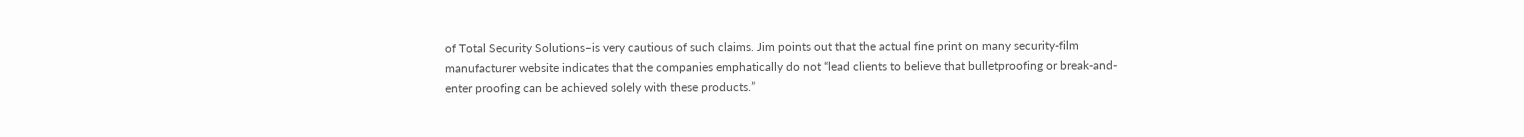of Total Security Solutions–is very cautious of such claims. Jim points out that the actual fine print on many security-film manufacturer website indicates that the companies emphatically do not “lead clients to believe that bulletproofing or break-and-enter proofing can be achieved solely with these products.”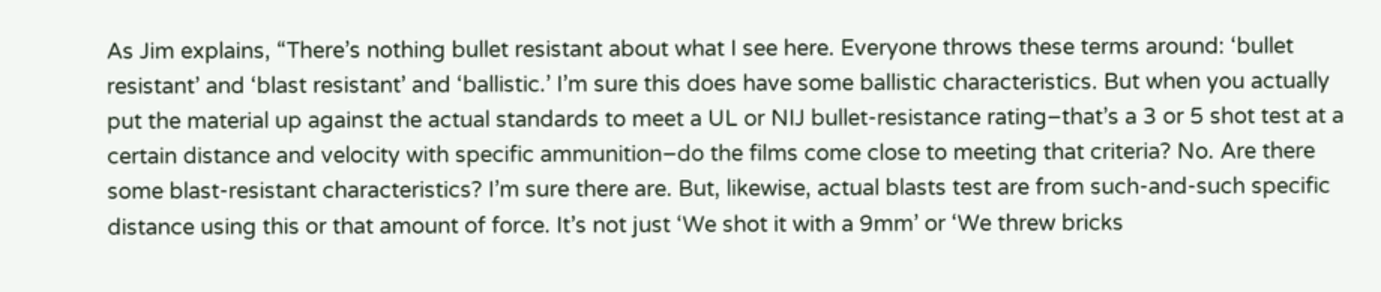As Jim explains, “There’s nothing bullet resistant about what I see here. Everyone throws these terms around: ‘bullet resistant’ and ‘blast resistant’ and ‘ballistic.’ I’m sure this does have some ballistic characteristics. But when you actually put the material up against the actual standards to meet a UL or NIJ bullet-resistance rating–that’s a 3 or 5 shot test at a certain distance and velocity with specific ammunition–do the films come close to meeting that criteria? No. Are there some blast-resistant characteristics? I’m sure there are. But, likewise, actual blasts test are from such-and-such specific distance using this or that amount of force. It’s not just ‘We shot it with a 9mm’ or ‘We threw bricks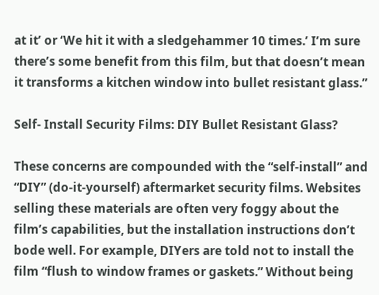at it’ or ‘We hit it with a sledgehammer 10 times.’ I’m sure there’s some benefit from this film, but that doesn’t mean it transforms a kitchen window into bullet resistant glass.”

Self- Install Security Films: DIY Bullet Resistant Glass?

These concerns are compounded with the “self-install” and “DIY” (do-it-yourself) aftermarket security films. Websites selling these materials are often very foggy about the film’s capabilities, but the installation instructions don’t bode well. For example, DIYers are told not to install the film “flush to window frames or gaskets.” Without being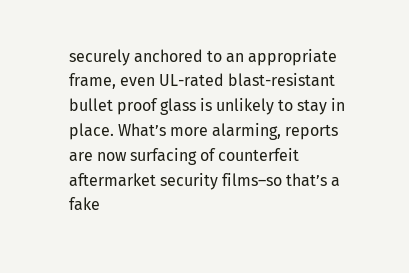securely anchored to an appropriate frame, even UL-rated blast-resistant bullet proof glass is unlikely to stay in place. What’s more alarming, reports are now surfacing of counterfeit aftermarket security films–so that’s a fake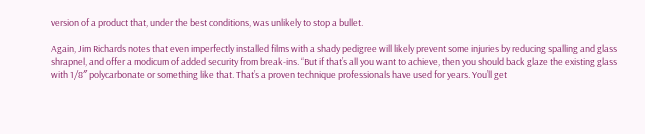version of a product that, under the best conditions, was unlikely to stop a bullet.

Again, Jim Richards notes that even imperfectly installed films with a shady pedigree will likely prevent some injuries by reducing spalling and glass shrapnel, and offer a modicum of added security from break-ins. “But if that’s all you want to achieve, then you should back glaze the existing glass with 1/8″ polycarbonate or something like that. That’s a proven technique professionals have used for years. You’ll get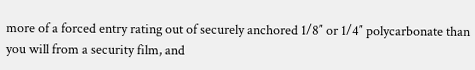more of a forced entry rating out of securely anchored 1/8″ or 1/4″ polycarbonate than you will from a security film, and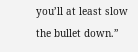you’ll at least slow the bullet down.”